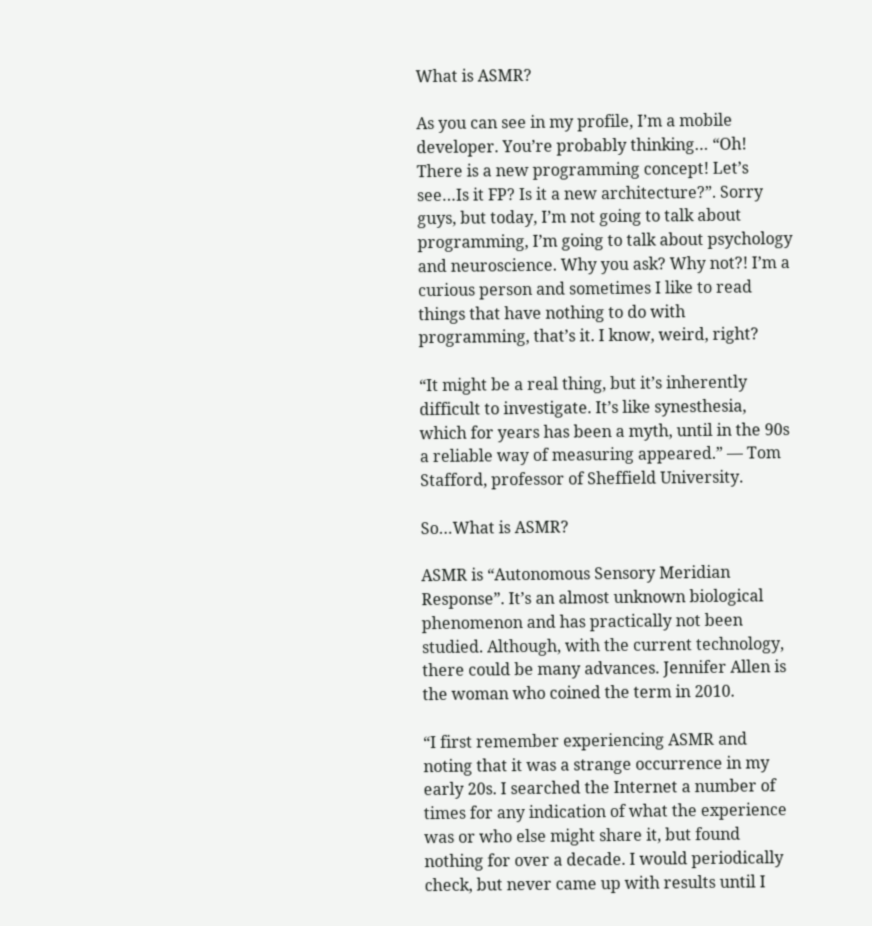What is ASMR?

As you can see in my profile, I’m a mobile developer. You’re probably thinking… “Oh! There is a new programming concept! Let’s see…Is it FP? Is it a new architecture?”. Sorry guys, but today, I’m not going to talk about programming, I’m going to talk about psychology and neuroscience. Why you ask? Why not?! I’m a curious person and sometimes I like to read things that have nothing to do with programming, that’s it. I know, weird, right?

“It might be a real thing, but it’s inherently difficult to investigate. It’s like synesthesia, which for years has been a myth, until in the 90s a reliable way of measuring appeared.” — Tom Stafford, professor of Sheffield University.

So…What is ASMR?

ASMR is “Autonomous Sensory Meridian Response”. It’s an almost unknown biological phenomenon and has practically not been studied. Although, with the current technology, there could be many advances. Jennifer Allen is the woman who coined the term in 2010.

“I first remember experiencing ASMR and noting that it was a strange occurrence in my early 20s. I searched the Internet a number of times for any indication of what the experience was or who else might share it, but found nothing for over a decade. I would periodically check, but never came up with results until I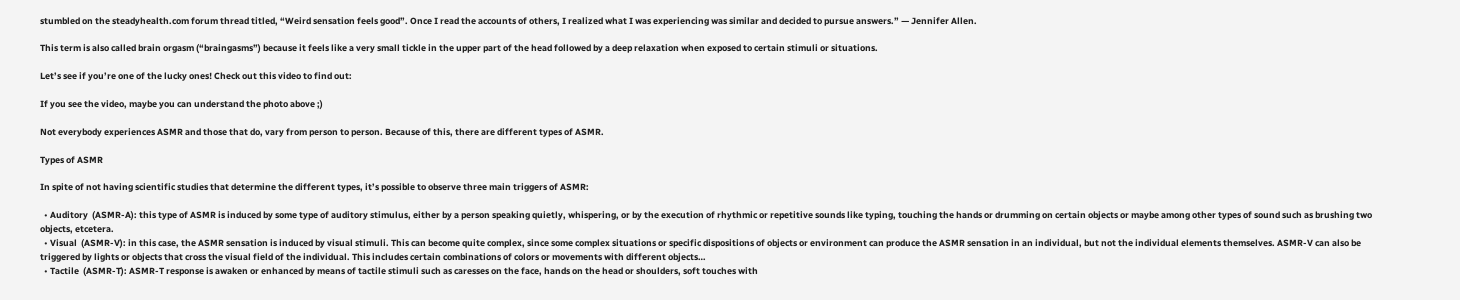stumbled on the steadyhealth.com forum thread titled, “Weird sensation feels good”. Once I read the accounts of others, I realized what I was experiencing was similar and decided to pursue answers.” — Jennifer Allen.

This term is also called brain orgasm (“braingasms”) because it feels like a very small tickle in the upper part of the head followed by a deep relaxation when exposed to certain stimuli or situations.

Let’s see if you’re one of the lucky ones! Check out this video to find out:

If you see the video, maybe you can understand the photo above ;)

Not everybody experiences ASMR and those that do, vary from person to person. Because of this, there are different types of ASMR.

Types of ASMR

In spite of not having scientific studies that determine the different types, it’s possible to observe three main triggers of ASMR:

  • Auditory  (ASMR-A): this type of ASMR is induced by some type of auditory stimulus, either by a person speaking quietly, whispering, or by the execution of rhythmic or repetitive sounds like typing, touching the hands or drumming on certain objects or maybe among other types of sound such as brushing two objects, etcetera.
  • Visual  (ASMR-V): in this case, the ASMR sensation is induced by visual stimuli. This can become quite complex, since some complex situations or specific dispositions of objects or environment can produce the ASMR sensation in an individual, but not the individual elements themselves. ASMR-V can also be triggered by lights or objects that cross the visual field of the individual. This includes certain combinations of colors or movements with different objects…
  • Tactile  (ASMR-T): ASMR-T response is awaken or enhanced by means of tactile stimuli such as caresses on the face, hands on the head or shoulders, soft touches with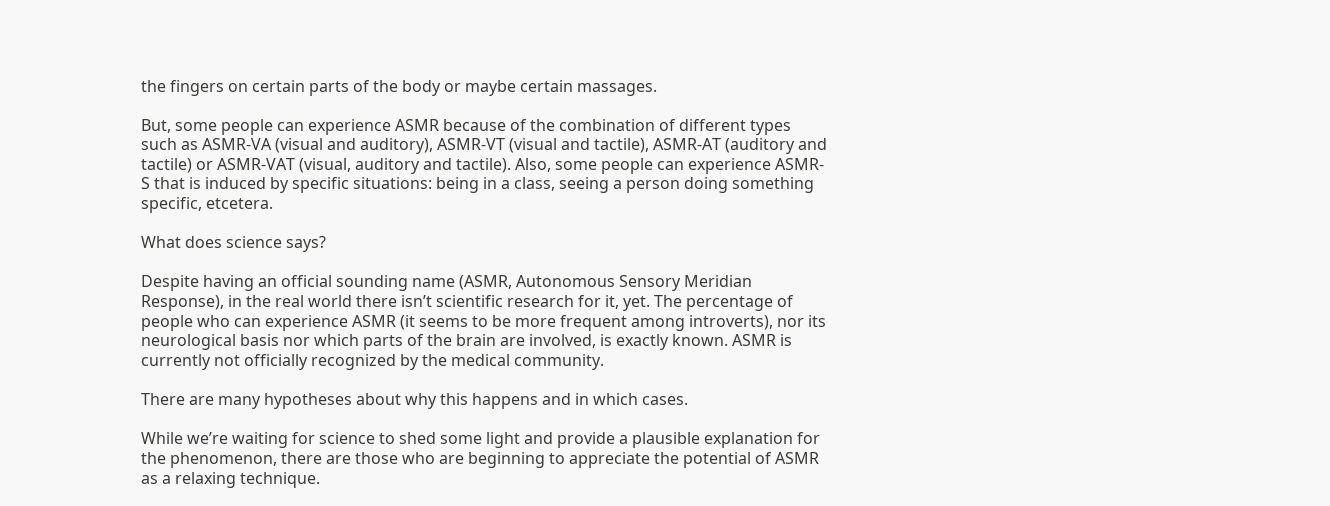the fingers on certain parts of the body or maybe certain massages.

But, some people can experience ASMR because of the combination of different types such as ASMR-VA (visual and auditory), ASMR-VT (visual and tactile), ASMR-AT (auditory and tactile) or ASMR-VAT (visual, auditory and tactile). Also, some people can experience ASMR-S that is induced by specific situations: being in a class, seeing a person doing something specific, etcetera.

What does science says?

Despite having an official sounding name (ASMR, Autonomous Sensory Meridian Response), in the real world there isn’t scientific research for it, yet. The percentage of people who can experience ASMR (it seems to be more frequent among introverts), nor its neurological basis nor which parts of the brain are involved, is exactly known. ASMR is currently not officially recognized by the medical community.

There are many hypotheses about why this happens and in which cases.

While we’re waiting for science to shed some light and provide a plausible explanation for the phenomenon, there are those who are beginning to appreciate the potential of ASMR as a relaxing technique.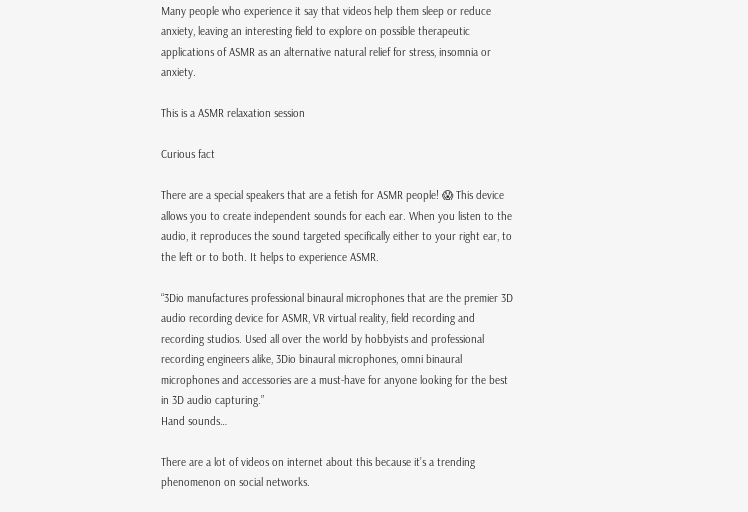Many people who experience it say that videos help them sleep or reduce anxiety, leaving an interesting field to explore on possible therapeutic applications of ASMR as an alternative natural relief for stress, insomnia or anxiety.

This is a ASMR relaxation session

Curious fact

There are a special speakers that are a fetish for ASMR people! 😱 This device allows you to create independent sounds for each ear. When you listen to the audio, it reproduces the sound targeted specifically either to your right ear, to the left or to both. It helps to experience ASMR.

“3Dio manufactures professional binaural microphones that are the premier 3D audio recording device for ASMR, VR virtual reality, field recording and recording studios. Used all over the world by hobbyists and professional recording engineers alike, 3Dio binaural microphones, omni binaural microphones and accessories are a must-have for anyone looking for the best in 3D audio capturing.”
Hand sounds…

There are a lot of videos on internet about this because it’s a trending phenomenon on social networks.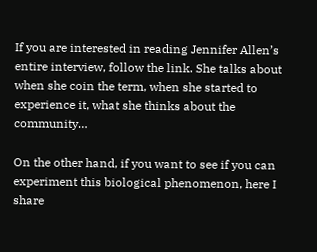If you are interested in reading Jennifer Allen’s entire interview, follow the link. She talks about when she coin the term, when she started to experience it, what she thinks about the community…

On the other hand, if you want to see if you can experiment this biological phenomenon, here I share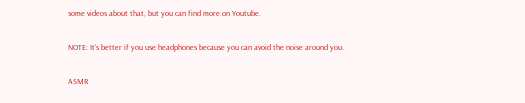some videos about that, but you can find more on Youtube.

NOTE: It’s better if you use headphones because you can avoid the noise around you.

ASMR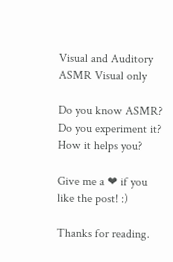Visual and Auditory
ASMR Visual only

Do you know ASMR? Do you experiment it? How it helps you?

Give me a ❤ if you like the post! :)

Thanks for reading.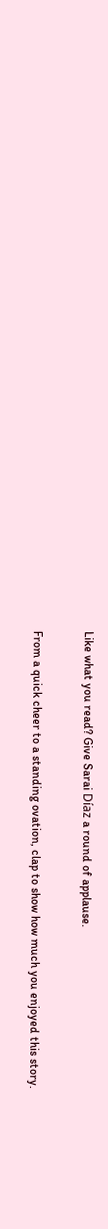Like what you read? Give Sarai Díaz a round of applause.

From a quick cheer to a standing ovation, clap to show how much you enjoyed this story.